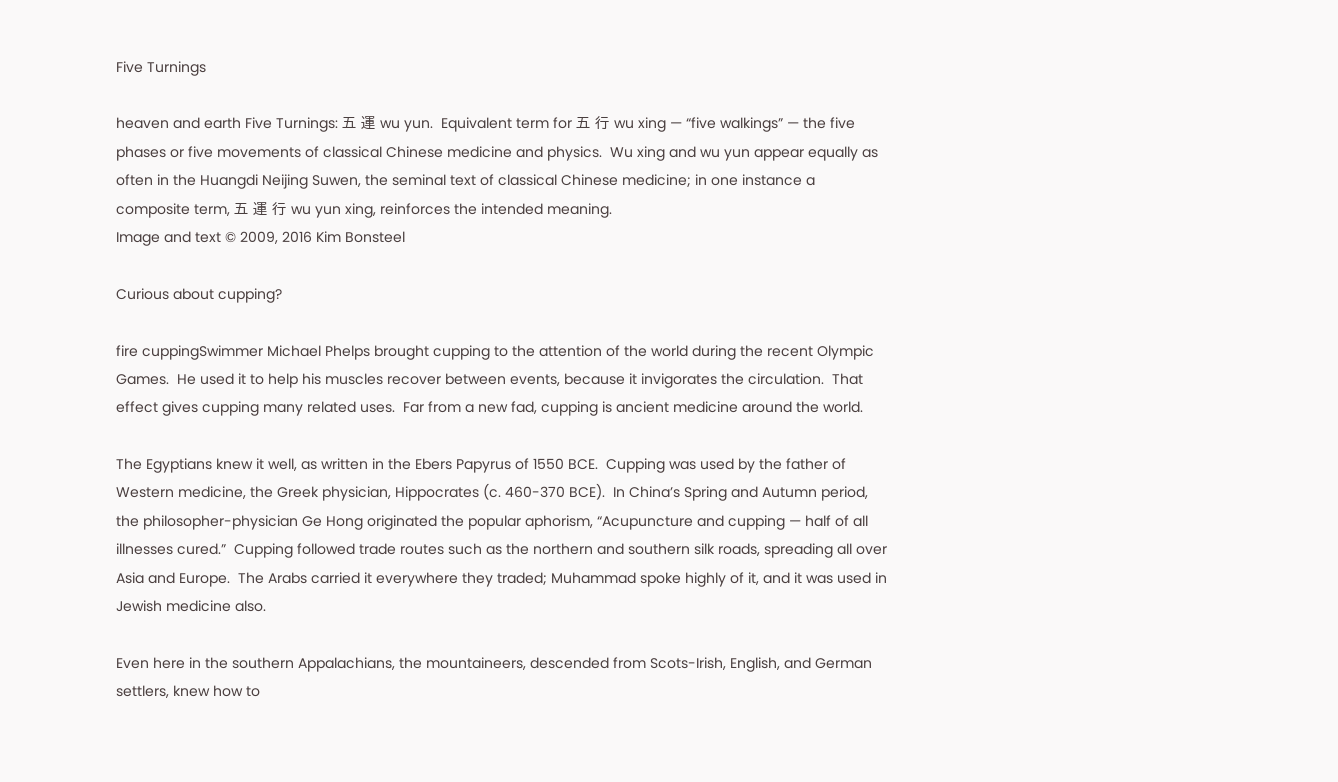Five Turnings

heaven and earth Five Turnings: 五 運 wu yun.  Equivalent term for 五 行 wu xing — “five walkings” — the five phases or five movements of classical Chinese medicine and physics.  Wu xing and wu yun appear equally as often in the Huangdi Neijing Suwen, the seminal text of classical Chinese medicine; in one instance a composite term, 五 運 行 wu yun xing, reinforces the intended meaning.
Image and text © 2009, 2016 Kim Bonsteel

Curious about cupping?

fire cuppingSwimmer Michael Phelps brought cupping to the attention of the world during the recent Olympic Games.  He used it to help his muscles recover between events, because it invigorates the circulation.  That effect gives cupping many related uses.  Far from a new fad, cupping is ancient medicine around the world.

The Egyptians knew it well, as written in the Ebers Papyrus of 1550 BCE.  Cupping was used by the father of Western medicine, the Greek physician, Hippocrates (c. 460-370 BCE).  In China’s Spring and Autumn period, the philosopher-physician Ge Hong originated the popular aphorism, “Acupuncture and cupping — half of all illnesses cured.”  Cupping followed trade routes such as the northern and southern silk roads, spreading all over Asia and Europe.  The Arabs carried it everywhere they traded; Muhammad spoke highly of it, and it was used in Jewish medicine also.

Even here in the southern Appalachians, the mountaineers, descended from Scots-Irish, English, and German settlers, knew how to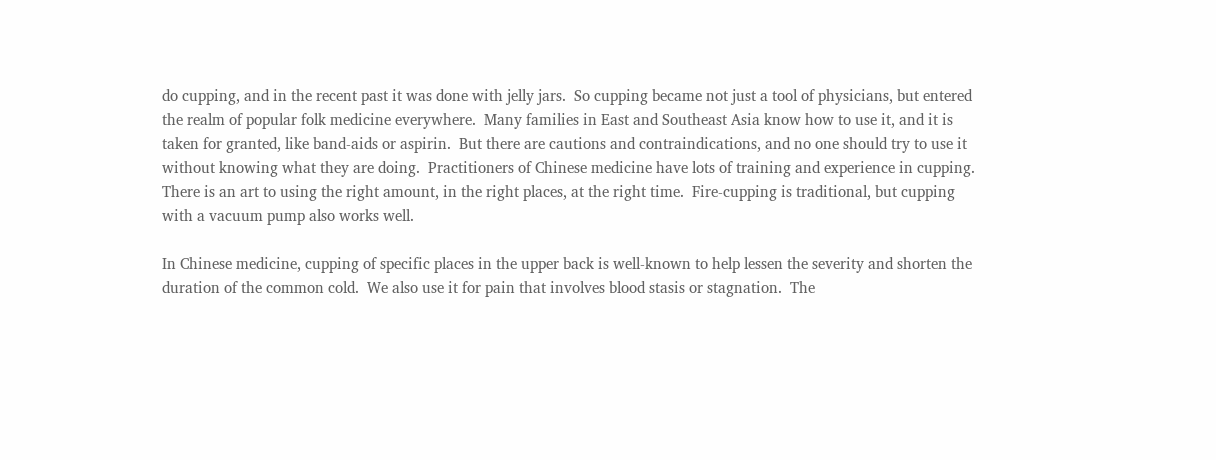do cupping, and in the recent past it was done with jelly jars.  So cupping became not just a tool of physicians, but entered the realm of popular folk medicine everywhere.  Many families in East and Southeast Asia know how to use it, and it is taken for granted, like band-aids or aspirin.  But there are cautions and contraindications, and no one should try to use it without knowing what they are doing.  Practitioners of Chinese medicine have lots of training and experience in cupping.  There is an art to using the right amount, in the right places, at the right time.  Fire-cupping is traditional, but cupping with a vacuum pump also works well.

In Chinese medicine, cupping of specific places in the upper back is well-known to help lessen the severity and shorten the duration of the common cold.  We also use it for pain that involves blood stasis or stagnation.  The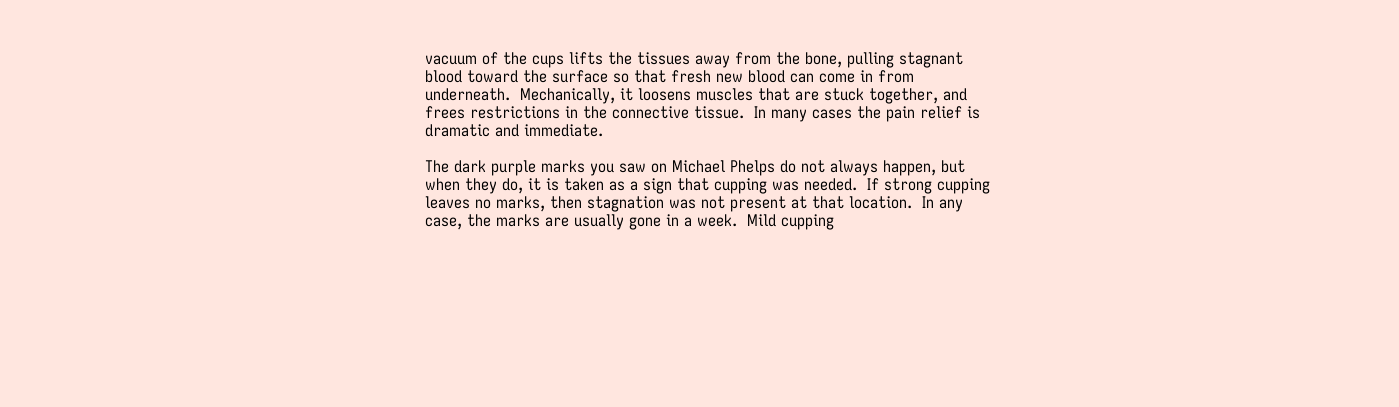vacuum of the cups lifts the tissues away from the bone, pulling stagnant blood toward the surface so that fresh new blood can come in from underneath.  Mechanically, it loosens muscles that are stuck together, and frees restrictions in the connective tissue.  In many cases the pain relief is dramatic and immediate.

The dark purple marks you saw on Michael Phelps do not always happen, but when they do, it is taken as a sign that cupping was needed.  If strong cupping leaves no marks, then stagnation was not present at that location.  In any case, the marks are usually gone in a week.  Mild cupping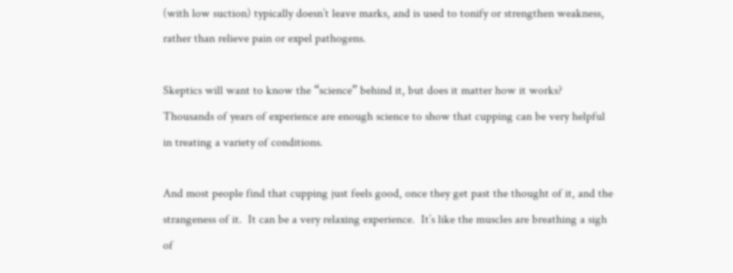(with low suction) typically doesn’t leave marks, and is used to tonify or strengthen weakness, rather than relieve pain or expel pathogens.

Skeptics will want to know the “science” behind it, but does it matter how it works?  Thousands of years of experience are enough science to show that cupping can be very helpful in treating a variety of conditions.

And most people find that cupping just feels good, once they get past the thought of it, and the strangeness of it.  It can be a very relaxing experience.  It’s like the muscles are breathing a sigh of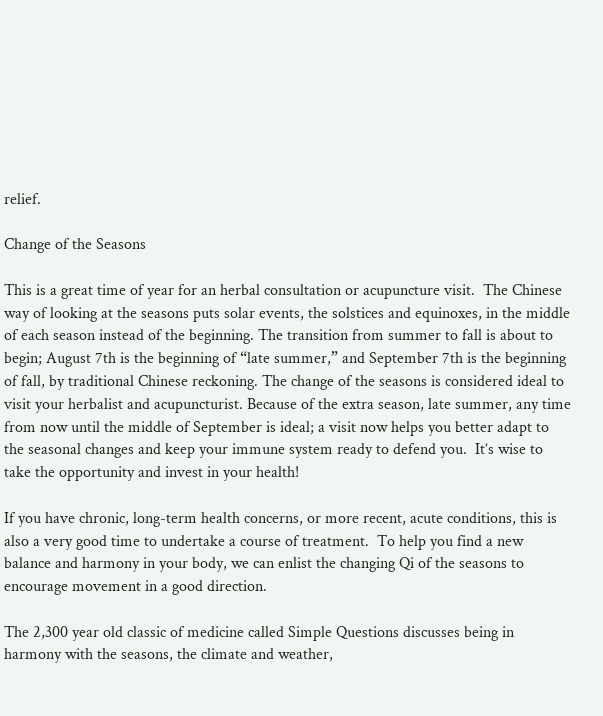relief.

Change of the Seasons

This is a great time of year for an herbal consultation or acupuncture visit.  The Chinese way of looking at the seasons puts solar events, the solstices and equinoxes, in the middle of each season instead of the beginning. The transition from summer to fall is about to begin; August 7th is the beginning of “late summer,” and September 7th is the beginning of fall, by traditional Chinese reckoning. The change of the seasons is considered ideal to visit your herbalist and acupuncturist. Because of the extra season, late summer, any time from now until the middle of September is ideal; a visit now helps you better adapt to the seasonal changes and keep your immune system ready to defend you.  It’s wise to take the opportunity and invest in your health!

If you have chronic, long-term health concerns, or more recent, acute conditions, this is also a very good time to undertake a course of treatment.  To help you find a new balance and harmony in your body, we can enlist the changing Qi of the seasons to encourage movement in a good direction.

The 2,300 year old classic of medicine called Simple Questions discusses being in harmony with the seasons, the climate and weather,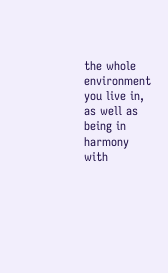the whole environment you live in, as well as being in harmony with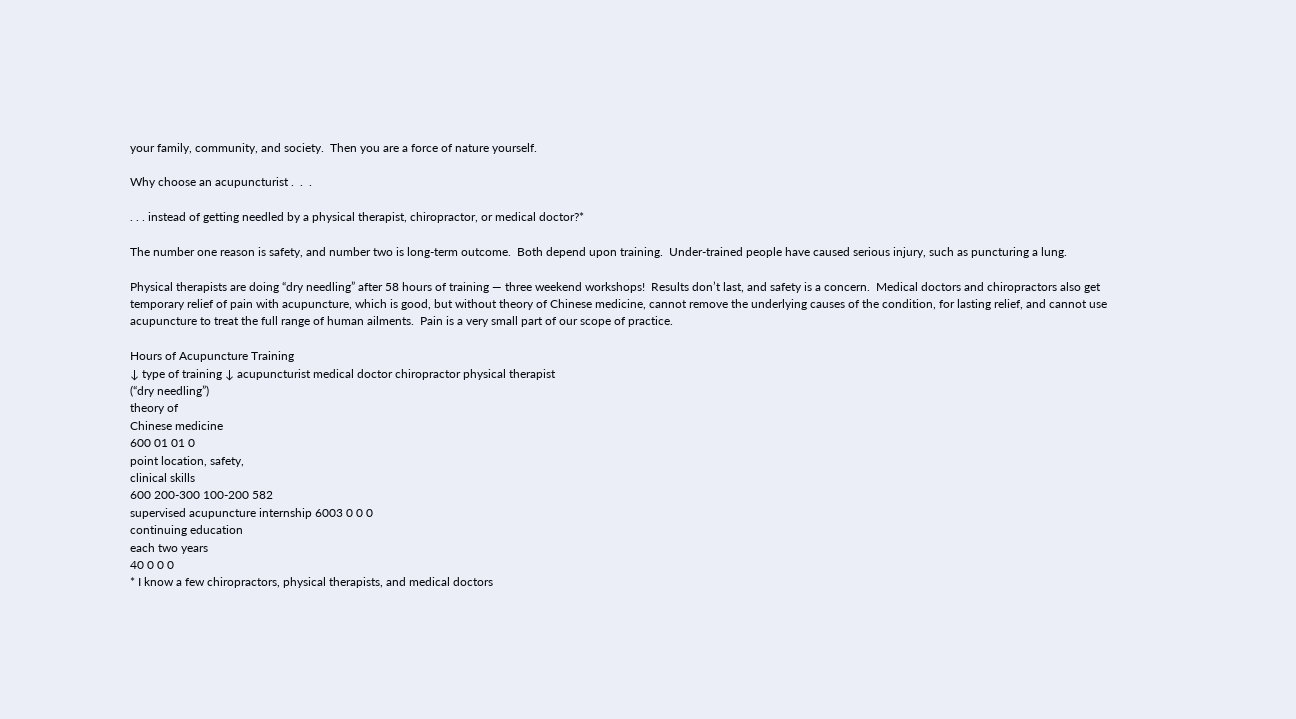your family, community, and society.  Then you are a force of nature yourself.

Why choose an acupuncturist .  .  .

. . . instead of getting needled by a physical therapist, chiropractor, or medical doctor?*

The number one reason is safety, and number two is long-term outcome.  Both depend upon training.  Under-trained people have caused serious injury, such as puncturing a lung.

Physical therapists are doing “dry needling” after 58 hours of training — three weekend workshops!  Results don’t last, and safety is a concern.  Medical doctors and chiropractors also get temporary relief of pain with acupuncture, which is good, but without theory of Chinese medicine, cannot remove the underlying causes of the condition, for lasting relief, and cannot use acupuncture to treat the full range of human ailments.  Pain is a very small part of our scope of practice.

Hours of Acupuncture Training
↓ type of training ↓ acupuncturist medical doctor chiropractor physical therapist
(“dry needling”)
theory of
Chinese medicine
600 01 01 0
point location, safety,
clinical skills
600 200-300 100-200 582
supervised acupuncture internship 6003 0 0 0
continuing education
each two years
40 0 0 0
* I know a few chiropractors, physical therapists, and medical doctors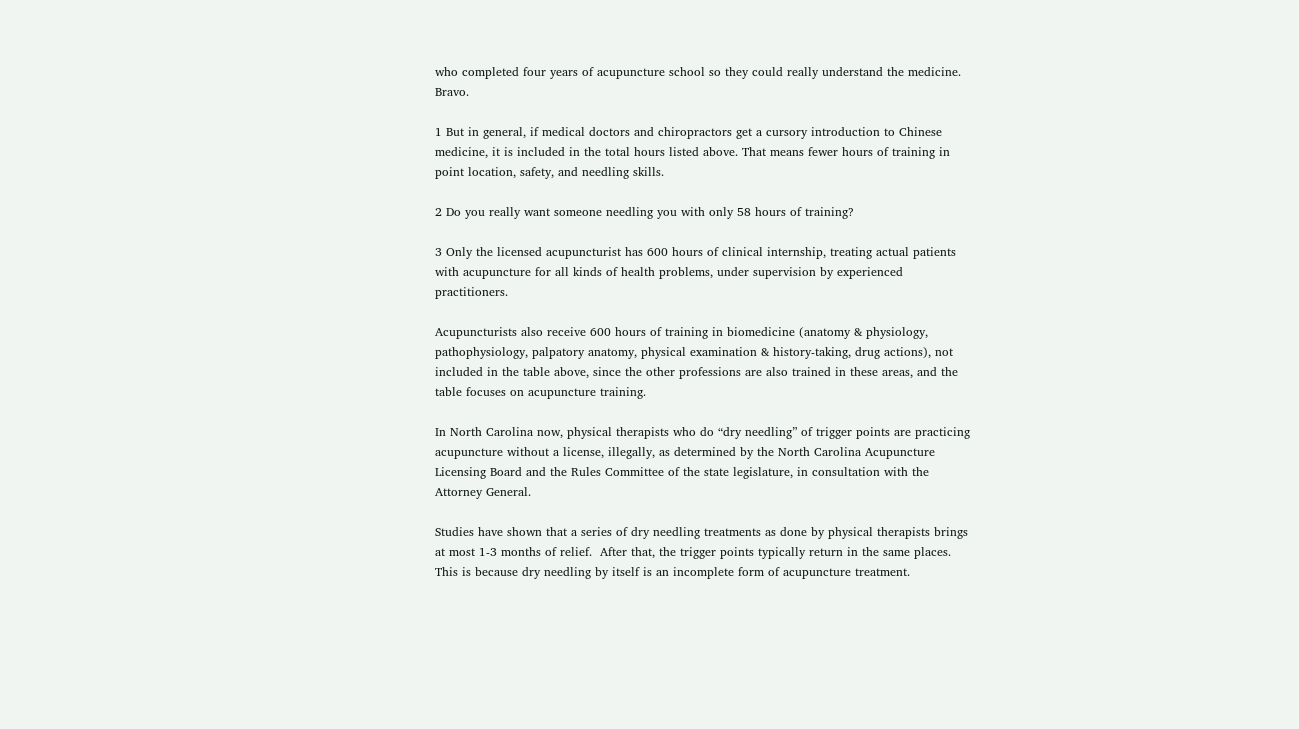who completed four years of acupuncture school so they could really understand the medicine.  Bravo.

1 But in general, if medical doctors and chiropractors get a cursory introduction to Chinese medicine, it is included in the total hours listed above. That means fewer hours of training in point location, safety, and needling skills.

2 Do you really want someone needling you with only 58 hours of training?

3 Only the licensed acupuncturist has 600 hours of clinical internship, treating actual patients with acupuncture for all kinds of health problems, under supervision by experienced practitioners.

Acupuncturists also receive 600 hours of training in biomedicine (anatomy & physiology, pathophysiology, palpatory anatomy, physical examination & history-taking, drug actions), not included in the table above, since the other professions are also trained in these areas, and the table focuses on acupuncture training.

In North Carolina now, physical therapists who do “dry needling” of trigger points are practicing acupuncture without a license, illegally, as determined by the North Carolina Acupuncture Licensing Board and the Rules Committee of the state legislature, in consultation with the Attorney General.

Studies have shown that a series of dry needling treatments as done by physical therapists brings at most 1-3 months of relief.  After that, the trigger points typically return in the same places.  This is because dry needling by itself is an incomplete form of acupuncture treatment.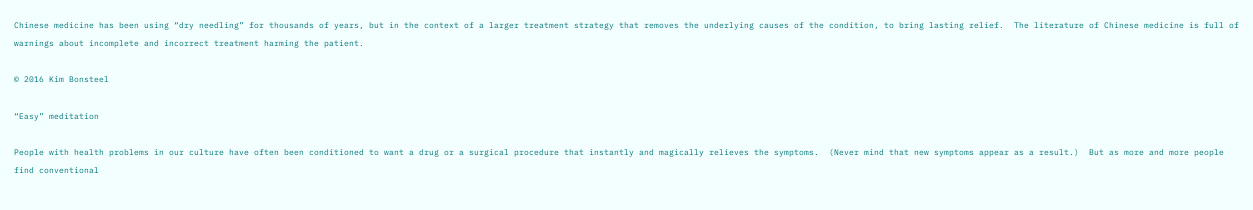Chinese medicine has been using “dry needling” for thousands of years, but in the context of a larger treatment strategy that removes the underlying causes of the condition, to bring lasting relief.  The literature of Chinese medicine is full of warnings about incomplete and incorrect treatment harming the patient.

© 2016 Kim Bonsteel

“Easy” meditation

People with health problems in our culture have often been conditioned to want a drug or a surgical procedure that instantly and magically relieves the symptoms.  (Never mind that new symptoms appear as a result.)  But as more and more people find conventional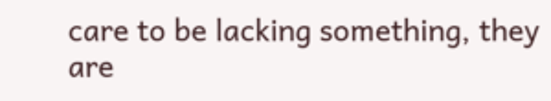care to be lacking something, they are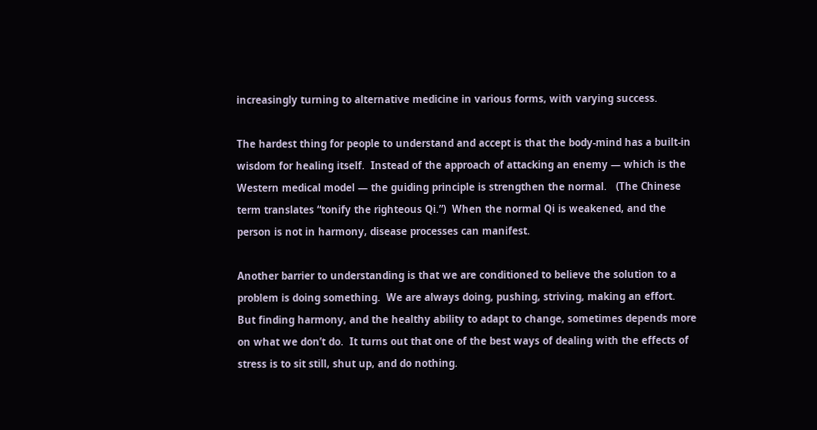increasingly turning to alternative medicine in various forms, with varying success.

The hardest thing for people to understand and accept is that the body-mind has a built-in wisdom for healing itself.  Instead of the approach of attacking an enemy — which is the Western medical model — the guiding principle is strengthen the normal.   (The Chinese term translates “tonify the righteous Qi.”)  When the normal Qi is weakened, and the person is not in harmony, disease processes can manifest.

Another barrier to understanding is that we are conditioned to believe the solution to a problem is doing something.  We are always doing, pushing, striving, making an effort.  But finding harmony, and the healthy ability to adapt to change, sometimes depends more on what we don’t do.  It turns out that one of the best ways of dealing with the effects of stress is to sit still, shut up, and do nothing.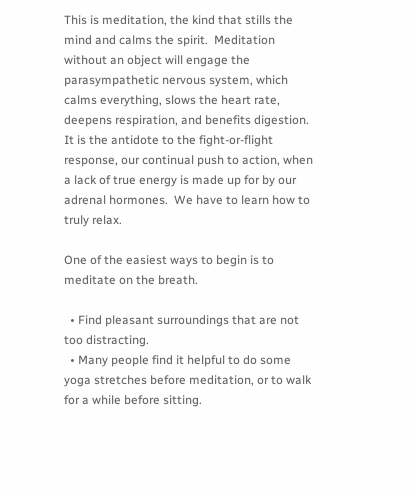This is meditation, the kind that stills the mind and calms the spirit.  Meditation without an object will engage the parasympathetic nervous system, which calms everything, slows the heart rate, deepens respiration, and benefits digestion.  It is the antidote to the fight-or-flight response, our continual push to action, when a lack of true energy is made up for by our adrenal hormones.  We have to learn how to truly relax.

One of the easiest ways to begin is to meditate on the breath.

  • Find pleasant surroundings that are not too distracting.
  • Many people find it helpful to do some yoga stretches before meditation, or to walk for a while before sitting.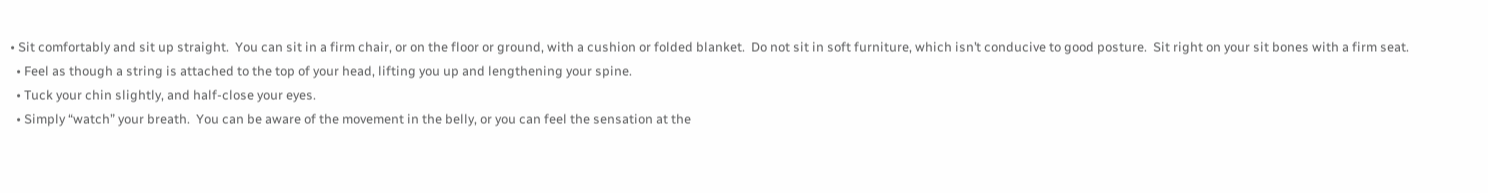• Sit comfortably and sit up straight.  You can sit in a firm chair, or on the floor or ground, with a cushion or folded blanket.  Do not sit in soft furniture, which isn’t conducive to good posture.  Sit right on your sit bones with a firm seat.
  • Feel as though a string is attached to the top of your head, lifting you up and lengthening your spine.
  • Tuck your chin slightly, and half-close your eyes.
  • Simply “watch” your breath.  You can be aware of the movement in the belly, or you can feel the sensation at the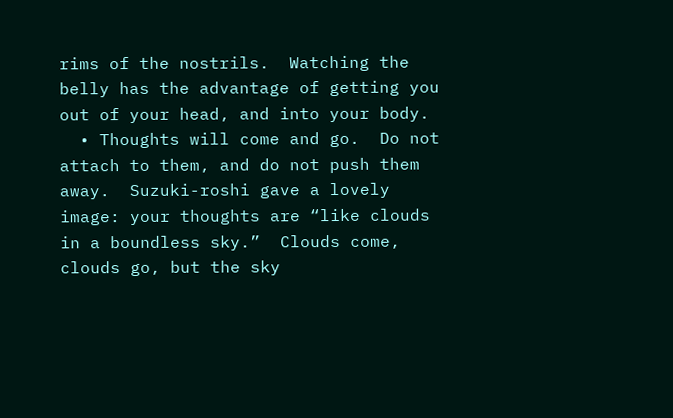rims of the nostrils.  Watching the belly has the advantage of getting you out of your head, and into your body.
  • Thoughts will come and go.  Do not attach to them, and do not push them away.  Suzuki-roshi gave a lovely image: your thoughts are “like clouds in a boundless sky.”  Clouds come, clouds go, but the sky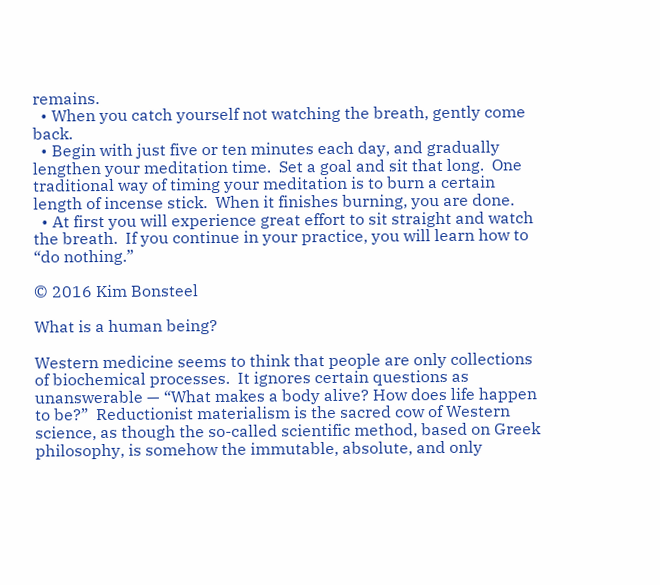remains.
  • When you catch yourself not watching the breath, gently come back.
  • Begin with just five or ten minutes each day, and gradually lengthen your meditation time.  Set a goal and sit that long.  One traditional way of timing your meditation is to burn a certain length of incense stick.  When it finishes burning, you are done.
  • At first you will experience great effort to sit straight and watch the breath.  If you continue in your practice, you will learn how to “do nothing.”

© 2016 Kim Bonsteel

What is a human being?

Western medicine seems to think that people are only collections of biochemical processes.  It ignores certain questions as unanswerable — “What makes a body alive? How does life happen to be?”  Reductionist materialism is the sacred cow of Western science, as though the so-called scientific method, based on Greek philosophy, is somehow the immutable, absolute, and only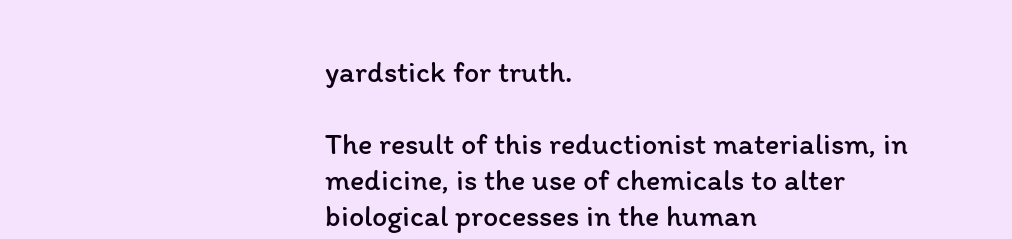yardstick for truth.

The result of this reductionist materialism, in medicine, is the use of chemicals to alter biological processes in the human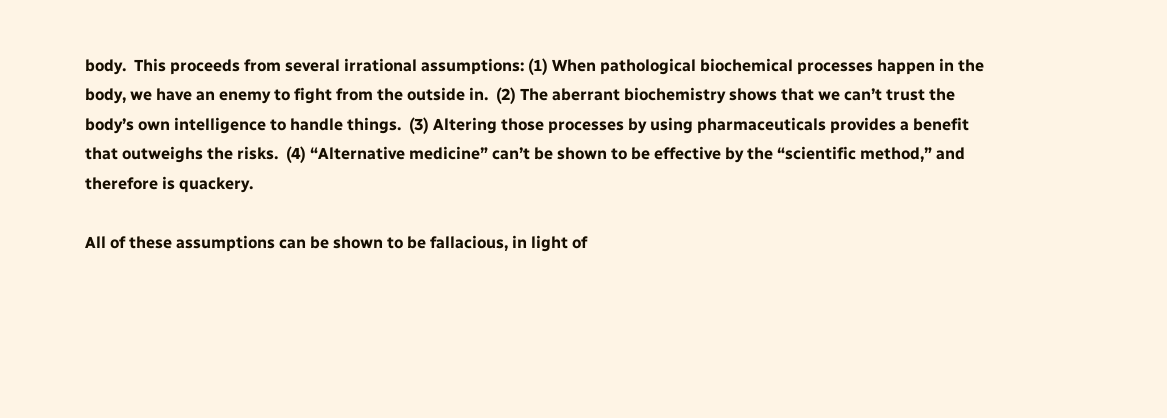body.  This proceeds from several irrational assumptions: (1) When pathological biochemical processes happen in the body, we have an enemy to fight from the outside in.  (2) The aberrant biochemistry shows that we can’t trust the body’s own intelligence to handle things.  (3) Altering those processes by using pharmaceuticals provides a benefit that outweighs the risks.  (4) “Alternative medicine” can’t be shown to be effective by the “scientific method,” and therefore is quackery.

All of these assumptions can be shown to be fallacious, in light of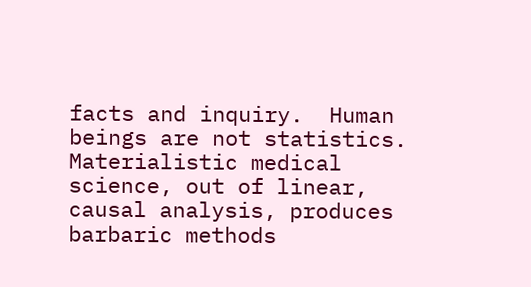facts and inquiry.  Human beings are not statistics.  Materialistic medical science, out of linear, causal analysis, produces barbaric methods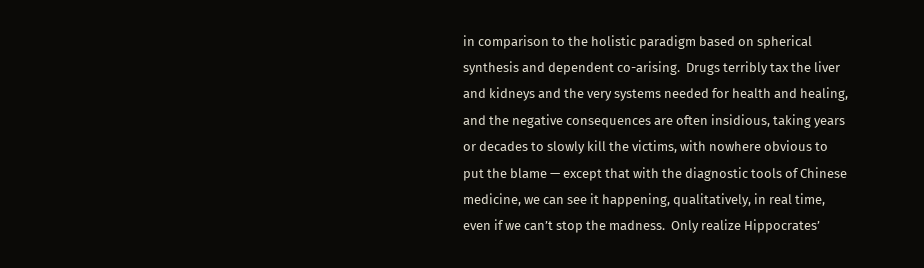in comparison to the holistic paradigm based on spherical synthesis and dependent co-arising.  Drugs terribly tax the liver and kidneys and the very systems needed for health and healing, and the negative consequences are often insidious, taking years or decades to slowly kill the victims, with nowhere obvious to put the blame — except that with the diagnostic tools of Chinese medicine, we can see it happening, qualitatively, in real time, even if we can’t stop the madness.  Only realize Hippocrates’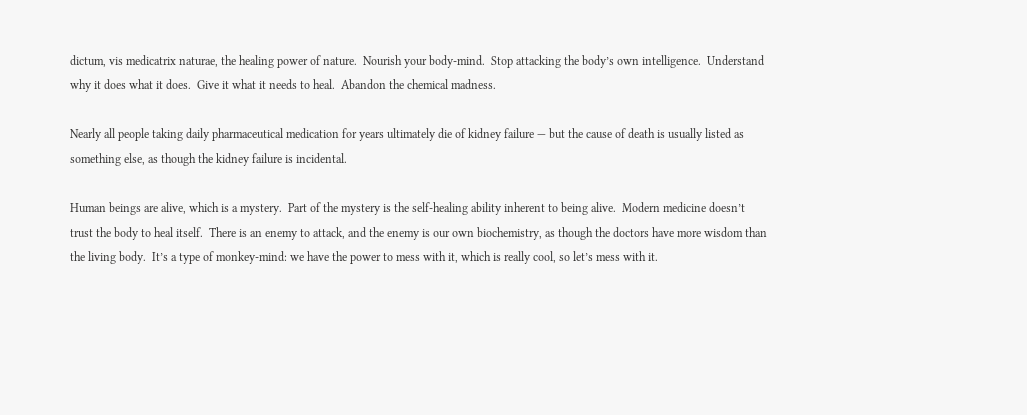dictum, vis medicatrix naturae, the healing power of nature.  Nourish your body-mind.  Stop attacking the body’s own intelligence.  Understand why it does what it does.  Give it what it needs to heal.  Abandon the chemical madness.

Nearly all people taking daily pharmaceutical medication for years ultimately die of kidney failure — but the cause of death is usually listed as something else, as though the kidney failure is incidental.

Human beings are alive, which is a mystery.  Part of the mystery is the self-healing ability inherent to being alive.  Modern medicine doesn’t trust the body to heal itself.  There is an enemy to attack, and the enemy is our own biochemistry, as though the doctors have more wisdom than the living body.  It’s a type of monkey-mind: we have the power to mess with it, which is really cool, so let’s mess with it.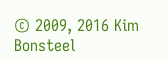© 2009, 2016 Kim Bonsteel